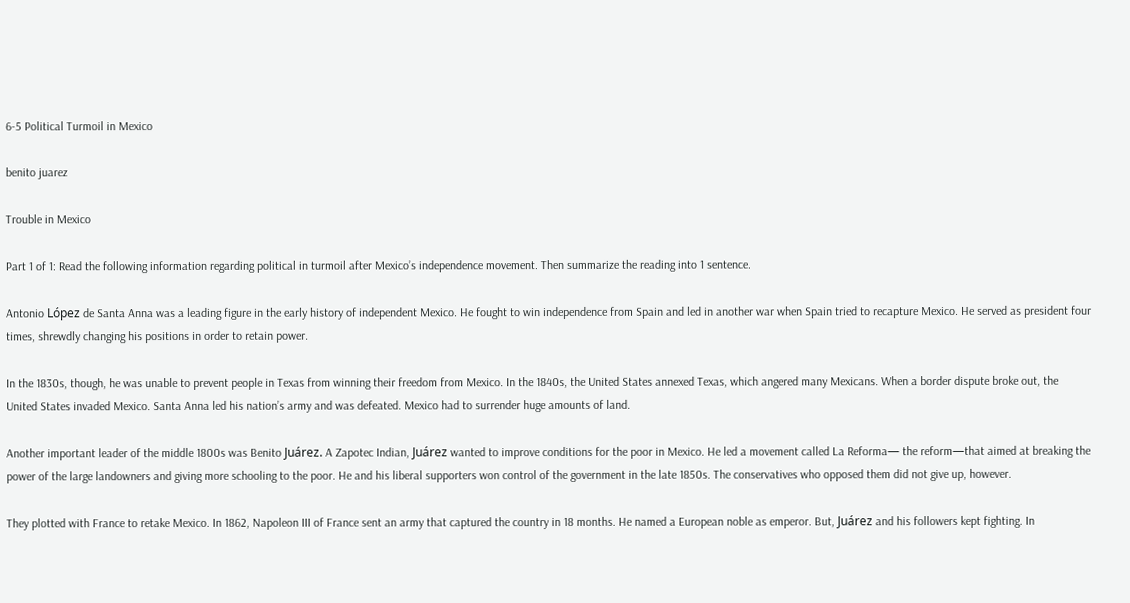6-5 Political Turmoil in Mexico

benito juarez

Trouble in Mexico

Part 1 of 1: Read the following information regarding political in turmoil after Mexico’s independence movement. Then summarize the reading into 1 sentence.

Antonio López de Santa Anna was a leading figure in the early history of independent Mexico. He fought to win independence from Spain and led in another war when Spain tried to recapture Mexico. He served as president four times, shrewdly changing his positions in order to retain power.

In the 1830s, though, he was unable to prevent people in Texas from winning their freedom from Mexico. In the 1840s, the United States annexed Texas, which angered many Mexicans. When a border dispute broke out, the United States invaded Mexico. Santa Anna led his nation’s army and was defeated. Mexico had to surrender huge amounts of land.

Another important leader of the middle 1800s was Benito Juárez. A Zapotec Indian, Juárez wanted to improve conditions for the poor in Mexico. He led a movement called La Reforma— the reform—that aimed at breaking the power of the large landowners and giving more schooling to the poor. He and his liberal supporters won control of the government in the late 1850s. The conservatives who opposed them did not give up, however.

They plotted with France to retake Mexico. In 1862, Napoleon III of France sent an army that captured the country in 18 months. He named a European noble as emperor. But, Juárez and his followers kept fighting. In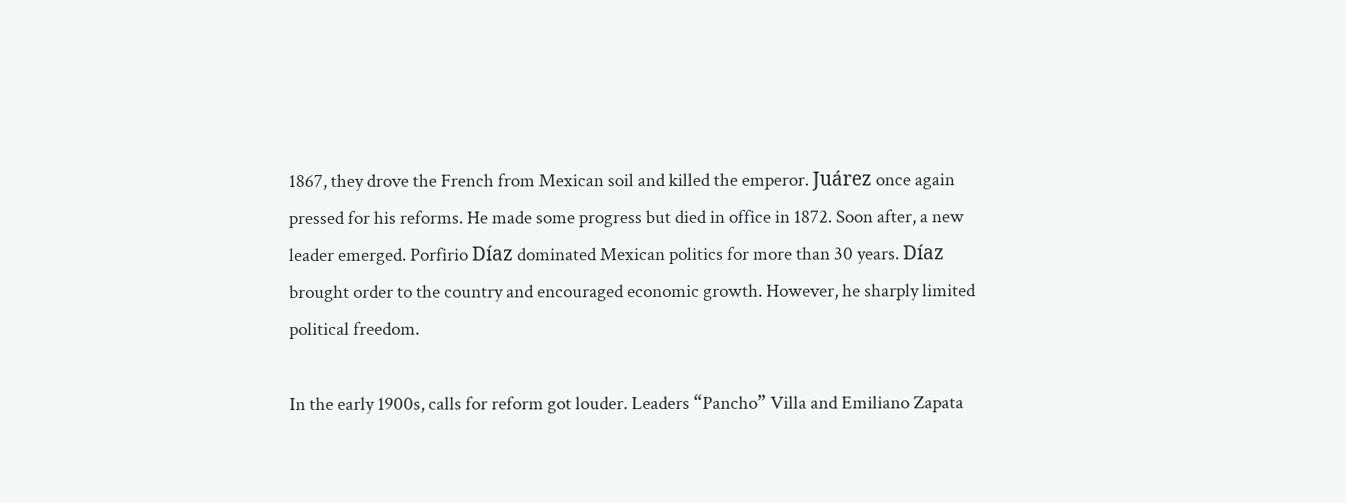1867, they drove the French from Mexican soil and killed the emperor. Juárez once again pressed for his reforms. He made some progress but died in office in 1872. Soon after, a new leader emerged. Porfirio Díaz dominated Mexican politics for more than 30 years. Díaz brought order to the country and encouraged economic growth. However, he sharply limited political freedom.

In the early 1900s, calls for reform got louder. Leaders “Pancho” Villa and Emiliano Zapata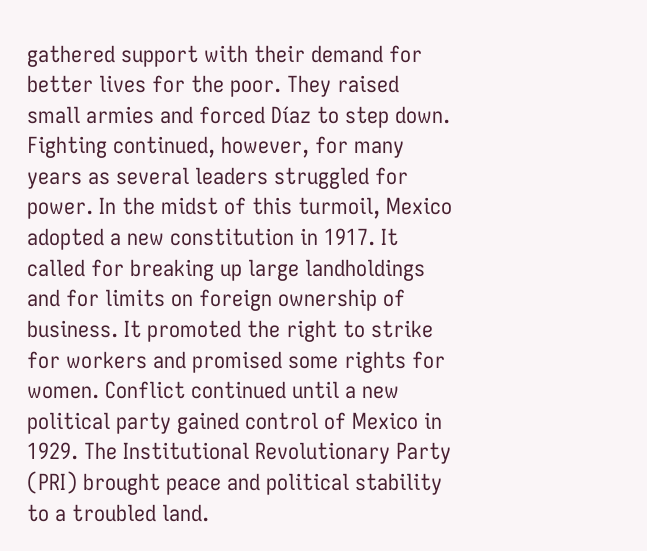gathered support with their demand for better lives for the poor. They raised small armies and forced Díaz to step down. Fighting continued, however, for many years as several leaders struggled for power. In the midst of this turmoil, Mexico adopted a new constitution in 1917. It called for breaking up large landholdings and for limits on foreign ownership of business. It promoted the right to strike for workers and promised some rights for women. Conflict continued until a new political party gained control of Mexico in 1929. The Institutional Revolutionary Party (PRI) brought peace and political stability to a troubled land.